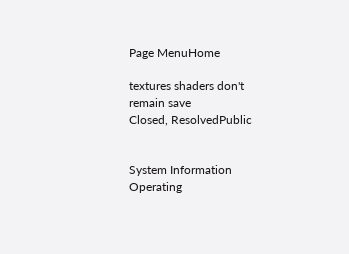Page MenuHome

textures shaders don't remain save
Closed, ResolvedPublic


System Information
Operating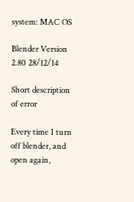system: MAC OS

Blender Version
2.80 28/12/14

Short description of error

Every time I turn off blender, and open again,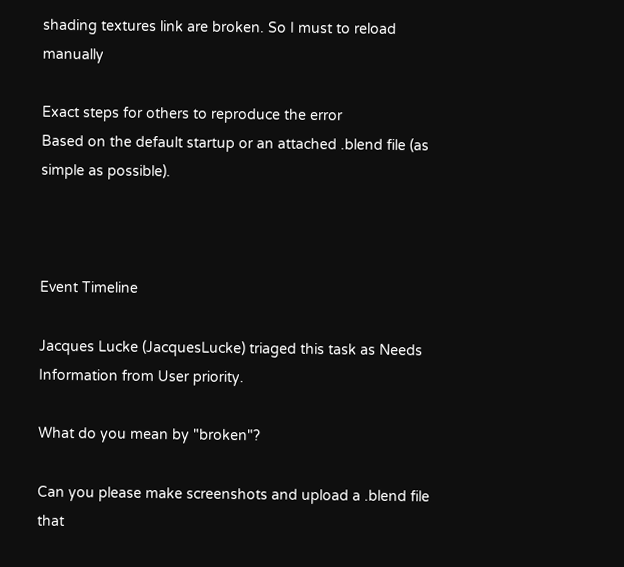shading textures link are broken. So I must to reload manually

Exact steps for others to reproduce the error
Based on the default startup or an attached .blend file (as simple as possible).



Event Timeline

Jacques Lucke (JacquesLucke) triaged this task as Needs Information from User priority.

What do you mean by "broken"?

Can you please make screenshots and upload a .blend file that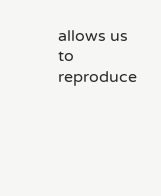allows us to reproduce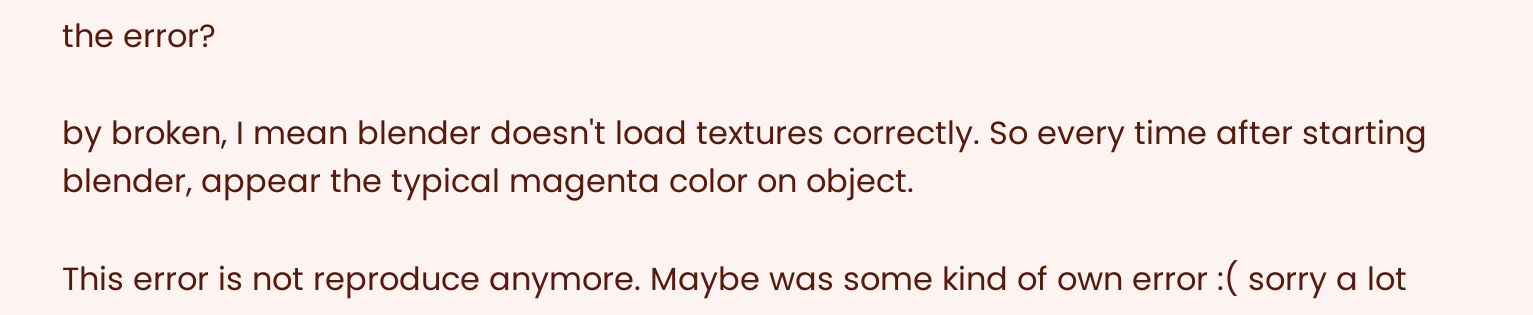the error?

by broken, I mean blender doesn't load textures correctly. So every time after starting blender, appear the typical magenta color on object.

This error is not reproduce anymore. Maybe was some kind of own error :( sorry a lot